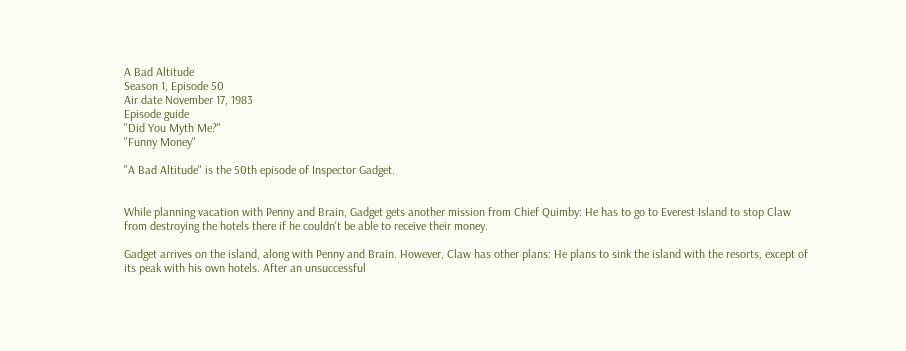A Bad Altitude
Season 1, Episode 50
Air date November 17, 1983
Episode guide
"Did You Myth Me?"
"Funny Money"

"A Bad Altitude" is the 50th episode of Inspector Gadget.


While planning vacation with Penny and Brain, Gadget gets another mission from Chief Quimby: He has to go to Everest Island to stop Claw from destroying the hotels there if he couldn't be able to receive their money.

Gadget arrives on the island, along with Penny and Brain. However, Claw has other plans: He plans to sink the island with the resorts, except of its peak with his own hotels. After an unsuccessful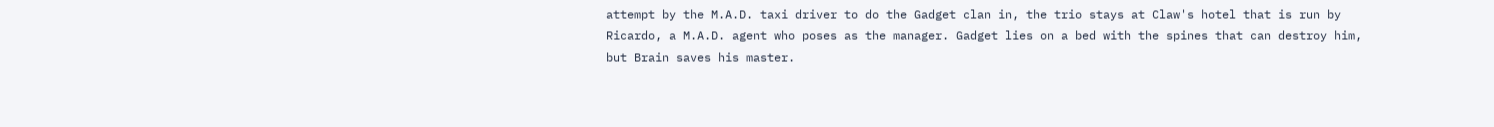attempt by the M.A.D. taxi driver to do the Gadget clan in, the trio stays at Claw's hotel that is run by Ricardo, a M.A.D. agent who poses as the manager. Gadget lies on a bed with the spines that can destroy him, but Brain saves his master.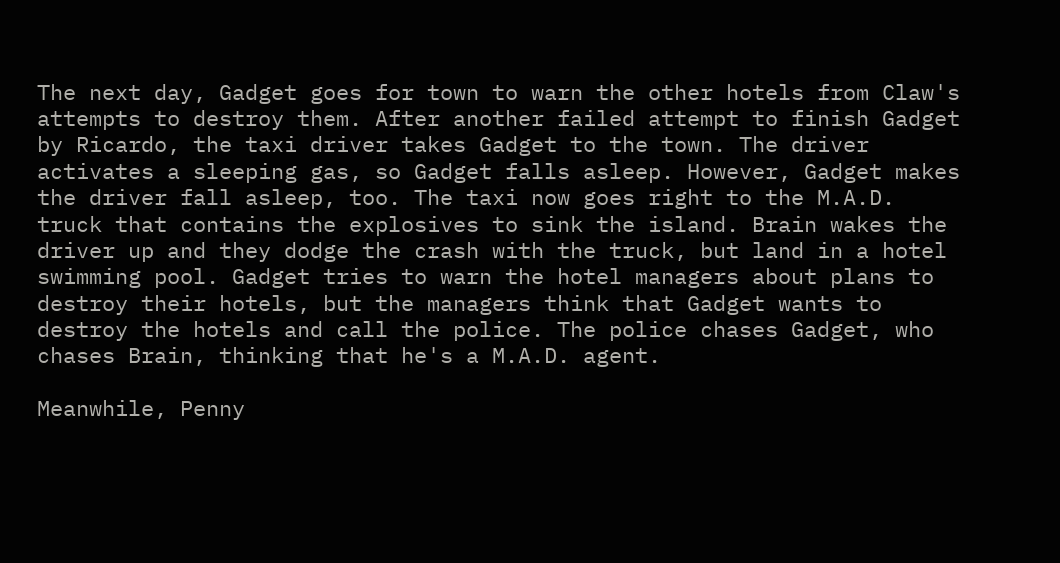The next day, Gadget goes for town to warn the other hotels from Claw's attempts to destroy them. After another failed attempt to finish Gadget by Ricardo, the taxi driver takes Gadget to the town. The driver activates a sleeping gas, so Gadget falls asleep. However, Gadget makes the driver fall asleep, too. The taxi now goes right to the M.A.D. truck that contains the explosives to sink the island. Brain wakes the driver up and they dodge the crash with the truck, but land in a hotel swimming pool. Gadget tries to warn the hotel managers about plans to destroy their hotels, but the managers think that Gadget wants to destroy the hotels and call the police. The police chases Gadget, who chases Brain, thinking that he's a M.A.D. agent.

Meanwhile, Penny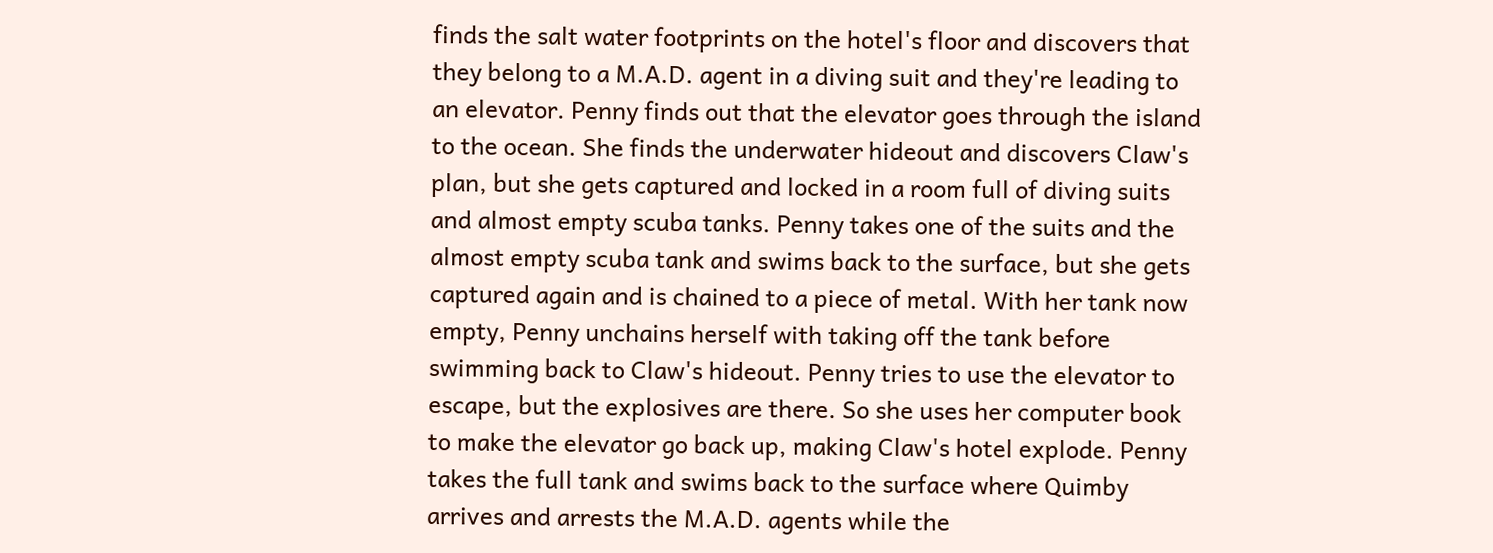finds the salt water footprints on the hotel's floor and discovers that they belong to a M.A.D. agent in a diving suit and they're leading to an elevator. Penny finds out that the elevator goes through the island to the ocean. She finds the underwater hideout and discovers Claw's plan, but she gets captured and locked in a room full of diving suits and almost empty scuba tanks. Penny takes one of the suits and the almost empty scuba tank and swims back to the surface, but she gets captured again and is chained to a piece of metal. With her tank now empty, Penny unchains herself with taking off the tank before swimming back to Claw's hideout. Penny tries to use the elevator to escape, but the explosives are there. So she uses her computer book to make the elevator go back up, making Claw's hotel explode. Penny takes the full tank and swims back to the surface where Quimby arrives and arrests the M.A.D. agents while the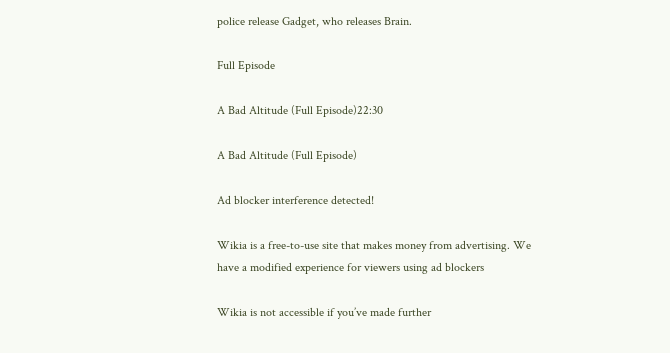police release Gadget, who releases Brain.

Full Episode

A Bad Altitude (Full Episode)22:30

A Bad Altitude (Full Episode)

Ad blocker interference detected!

Wikia is a free-to-use site that makes money from advertising. We have a modified experience for viewers using ad blockers

Wikia is not accessible if you’ve made further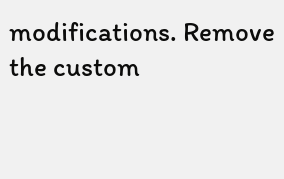modifications. Remove the custom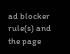ad blocker rule(s) and the page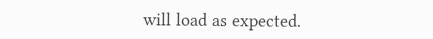will load as expected.